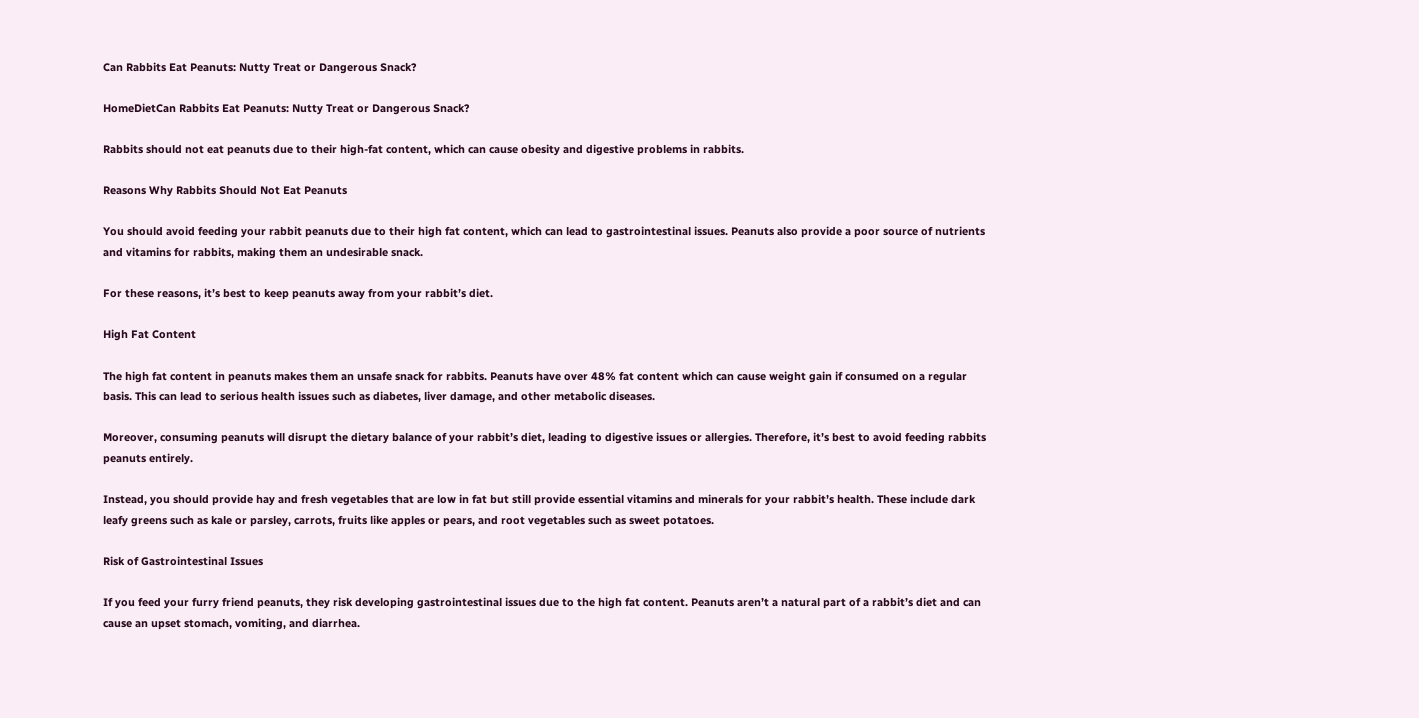Can Rabbits Eat Peanuts: Nutty Treat or Dangerous Snack?

HomeDietCan Rabbits Eat Peanuts: Nutty Treat or Dangerous Snack?

Rabbits should not eat peanuts due to their high-fat content, which can cause obesity and digestive problems in rabbits.

Reasons Why Rabbits Should Not Eat Peanuts

You should avoid feeding your rabbit peanuts due to their high fat content, which can lead to gastrointestinal issues. Peanuts also provide a poor source of nutrients and vitamins for rabbits, making them an undesirable snack.

For these reasons, it’s best to keep peanuts away from your rabbit’s diet.

High Fat Content

The high fat content in peanuts makes them an unsafe snack for rabbits. Peanuts have over 48% fat content which can cause weight gain if consumed on a regular basis. This can lead to serious health issues such as diabetes, liver damage, and other metabolic diseases.

Moreover, consuming peanuts will disrupt the dietary balance of your rabbit’s diet, leading to digestive issues or allergies. Therefore, it’s best to avoid feeding rabbits peanuts entirely.

Instead, you should provide hay and fresh vegetables that are low in fat but still provide essential vitamins and minerals for your rabbit’s health. These include dark leafy greens such as kale or parsley, carrots, fruits like apples or pears, and root vegetables such as sweet potatoes.

Risk of Gastrointestinal Issues

If you feed your furry friend peanuts, they risk developing gastrointestinal issues due to the high fat content. Peanuts aren’t a natural part of a rabbit’s diet and can cause an upset stomach, vomiting, and diarrhea.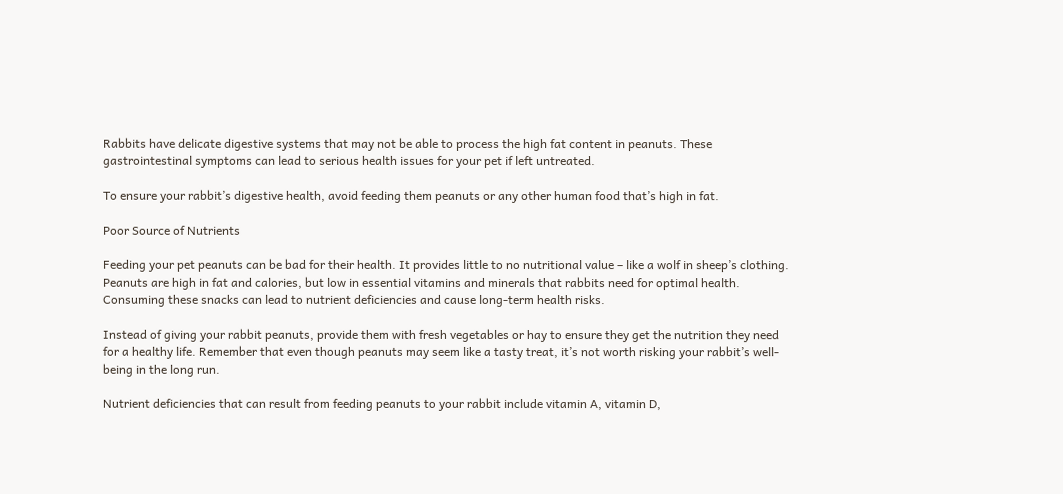Rabbits have delicate digestive systems that may not be able to process the high fat content in peanuts. These gastrointestinal symptoms can lead to serious health issues for your pet if left untreated.

To ensure your rabbit’s digestive health, avoid feeding them peanuts or any other human food that’s high in fat.

Poor Source of Nutrients

Feeding your pet peanuts can be bad for their health. It provides little to no nutritional value – like a wolf in sheep’s clothing. Peanuts are high in fat and calories, but low in essential vitamins and minerals that rabbits need for optimal health. Consuming these snacks can lead to nutrient deficiencies and cause long-term health risks.

Instead of giving your rabbit peanuts, provide them with fresh vegetables or hay to ensure they get the nutrition they need for a healthy life. Remember that even though peanuts may seem like a tasty treat, it’s not worth risking your rabbit’s well-being in the long run.

Nutrient deficiencies that can result from feeding peanuts to your rabbit include vitamin A, vitamin D,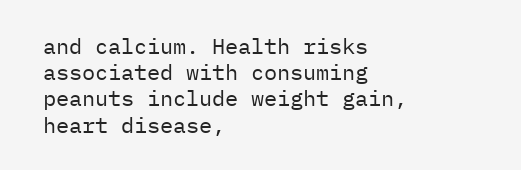and calcium. Health risks associated with consuming peanuts include weight gain, heart disease,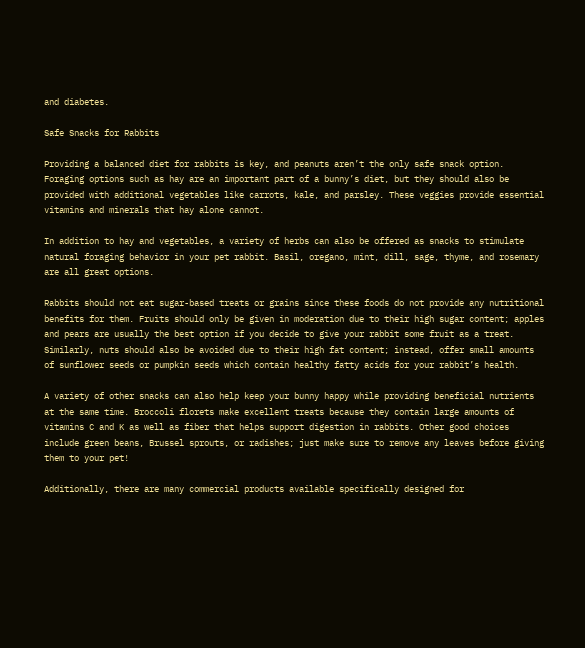and diabetes.

Safe Snacks for Rabbits

Providing a balanced diet for rabbits is key, and peanuts aren’t the only safe snack option. Foraging options such as hay are an important part of a bunny’s diet, but they should also be provided with additional vegetables like carrots, kale, and parsley. These veggies provide essential vitamins and minerals that hay alone cannot.

In addition to hay and vegetables, a variety of herbs can also be offered as snacks to stimulate natural foraging behavior in your pet rabbit. Basil, oregano, mint, dill, sage, thyme, and rosemary are all great options.

Rabbits should not eat sugar-based treats or grains since these foods do not provide any nutritional benefits for them. Fruits should only be given in moderation due to their high sugar content; apples and pears are usually the best option if you decide to give your rabbit some fruit as a treat. Similarly, nuts should also be avoided due to their high fat content; instead, offer small amounts of sunflower seeds or pumpkin seeds which contain healthy fatty acids for your rabbit’s health.

A variety of other snacks can also help keep your bunny happy while providing beneficial nutrients at the same time. Broccoli florets make excellent treats because they contain large amounts of vitamins C and K as well as fiber that helps support digestion in rabbits. Other good choices include green beans, Brussel sprouts, or radishes; just make sure to remove any leaves before giving them to your pet!

Additionally, there are many commercial products available specifically designed for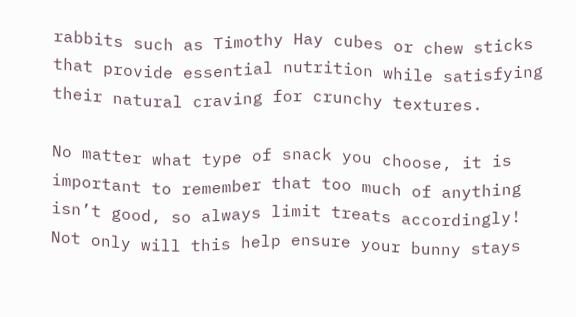rabbits such as Timothy Hay cubes or chew sticks that provide essential nutrition while satisfying their natural craving for crunchy textures.

No matter what type of snack you choose, it is important to remember that too much of anything isn’t good, so always limit treats accordingly! Not only will this help ensure your bunny stays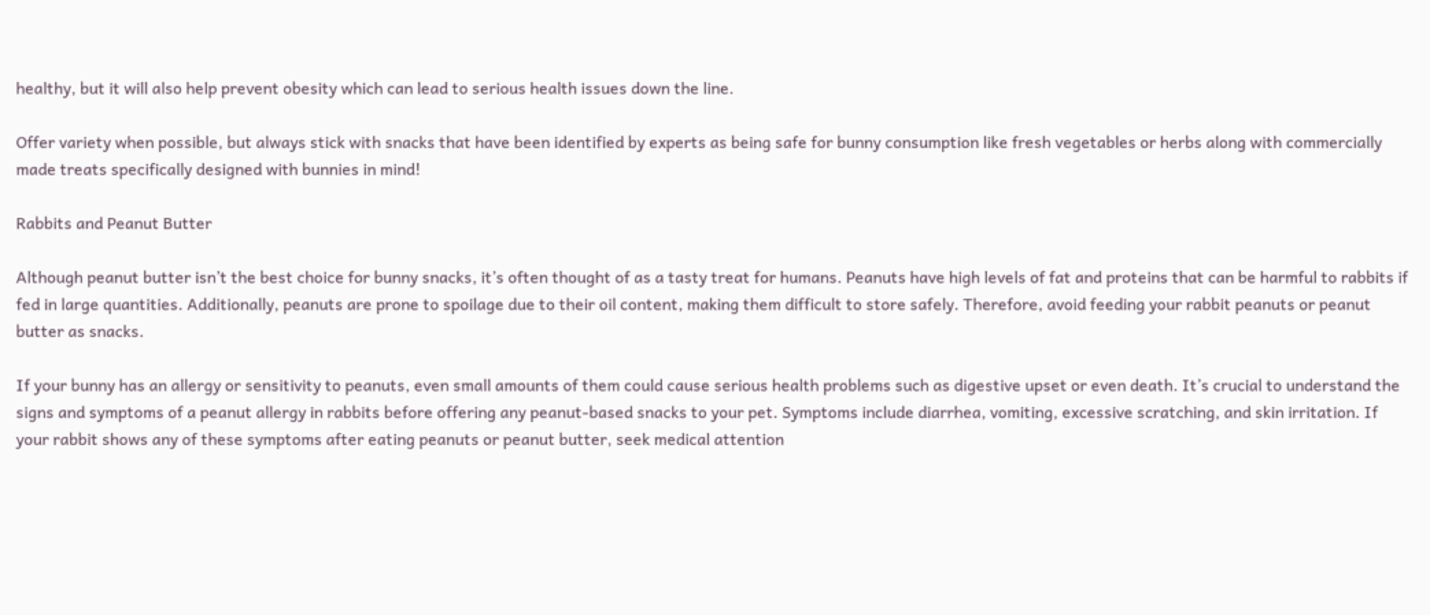healthy, but it will also help prevent obesity which can lead to serious health issues down the line.

Offer variety when possible, but always stick with snacks that have been identified by experts as being safe for bunny consumption like fresh vegetables or herbs along with commercially made treats specifically designed with bunnies in mind!

Rabbits and Peanut Butter

Although peanut butter isn’t the best choice for bunny snacks, it’s often thought of as a tasty treat for humans. Peanuts have high levels of fat and proteins that can be harmful to rabbits if fed in large quantities. Additionally, peanuts are prone to spoilage due to their oil content, making them difficult to store safely. Therefore, avoid feeding your rabbit peanuts or peanut butter as snacks.

If your bunny has an allergy or sensitivity to peanuts, even small amounts of them could cause serious health problems such as digestive upset or even death. It’s crucial to understand the signs and symptoms of a peanut allergy in rabbits before offering any peanut-based snacks to your pet. Symptoms include diarrhea, vomiting, excessive scratching, and skin irritation. If your rabbit shows any of these symptoms after eating peanuts or peanut butter, seek medical attention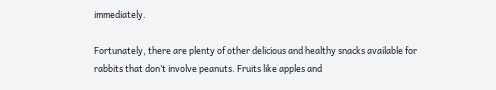immediately.

Fortunately, there are plenty of other delicious and healthy snacks available for rabbits that don’t involve peanuts. Fruits like apples and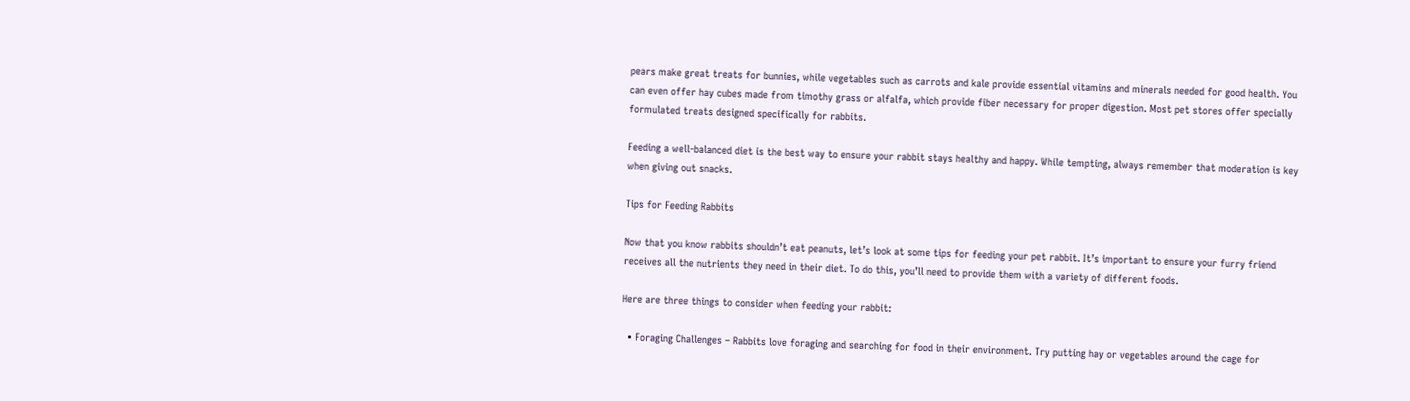pears make great treats for bunnies, while vegetables such as carrots and kale provide essential vitamins and minerals needed for good health. You can even offer hay cubes made from timothy grass or alfalfa, which provide fiber necessary for proper digestion. Most pet stores offer specially formulated treats designed specifically for rabbits.

Feeding a well-balanced diet is the best way to ensure your rabbit stays healthy and happy. While tempting, always remember that moderation is key when giving out snacks.

Tips for Feeding Rabbits

Now that you know rabbits shouldn’t eat peanuts, let’s look at some tips for feeding your pet rabbit. It’s important to ensure your furry friend receives all the nutrients they need in their diet. To do this, you’ll need to provide them with a variety of different foods.

Here are three things to consider when feeding your rabbit:

  • Foraging Challenges – Rabbits love foraging and searching for food in their environment. Try putting hay or vegetables around the cage for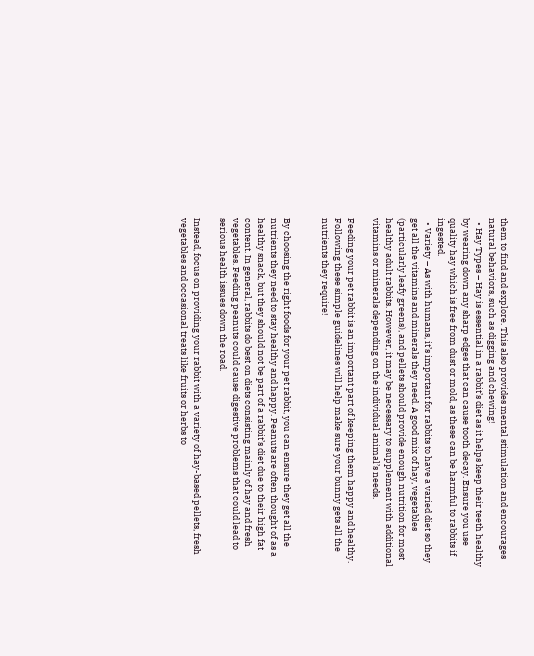them to find and explore. This also provides mental stimulation and encourages natural behaviors, such as digging and chewing!
  • Hay Types – Hay is essential in a rabbit’s diet as it helps keep their teeth healthy by wearing down any sharp edges that can cause tooth decay. Ensure you use quality hay which is free from dust or mold, as these can be harmful to rabbits if ingested.
  • Variety – As with humans, it’s important for rabbits to have a varied diet so they get all the vitamins and minerals they need. A good mix of hay, vegetables (particularly leafy greens), and pellets should provide enough nutrition for most healthy adult rabbits. However, it may be necessary to supplement with additional vitamins or minerals depending on the individual animal’s needs.

Feeding your pet rabbit is an important part of keeping them happy and healthy. Following these simple guidelines will help make sure your bunny gets all the nutrients they require!


By choosing the right foods for your pet rabbit, you can ensure they get all the nutrients they need to stay healthy and happy. Peanuts are often thought of as a healthy snack, but they should not be part of a rabbit’s diet due to their high fat content. In general, rabbits do best on diets consisting mainly of hay and fresh vegetables. Feeding peanuts could cause digestive problems that could lead to serious health issues down the road.

Instead, focus on providing your rabbit with a variety of hay-based pellets, fresh vegetables and occasional treats like fruits or herbs to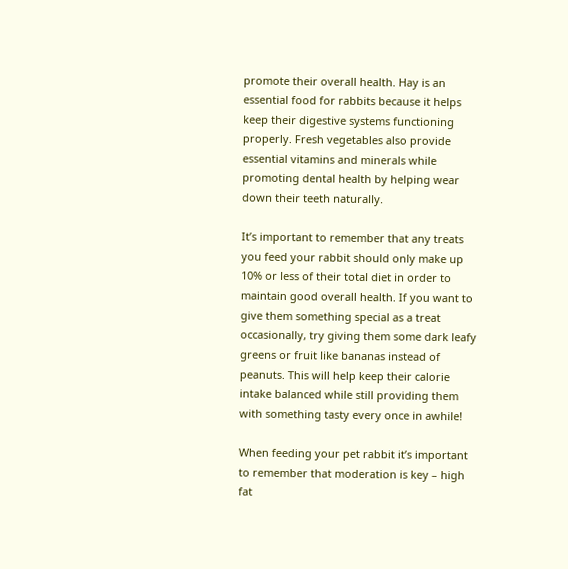promote their overall health. Hay is an essential food for rabbits because it helps keep their digestive systems functioning properly. Fresh vegetables also provide essential vitamins and minerals while promoting dental health by helping wear down their teeth naturally.

It’s important to remember that any treats you feed your rabbit should only make up 10% or less of their total diet in order to maintain good overall health. If you want to give them something special as a treat occasionally, try giving them some dark leafy greens or fruit like bananas instead of peanuts. This will help keep their calorie intake balanced while still providing them with something tasty every once in awhile!

When feeding your pet rabbit it’s important to remember that moderation is key – high fat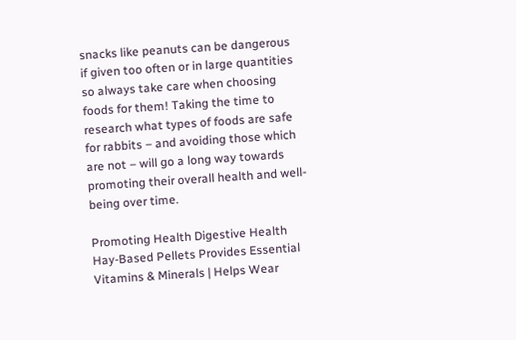snacks like peanuts can be dangerous if given too often or in large quantities so always take care when choosing foods for them! Taking the time to research what types of foods are safe for rabbits – and avoiding those which are not – will go a long way towards promoting their overall health and well-being over time.

Promoting Health Digestive Health
Hay-Based Pellets Provides Essential Vitamins & Minerals | Helps Wear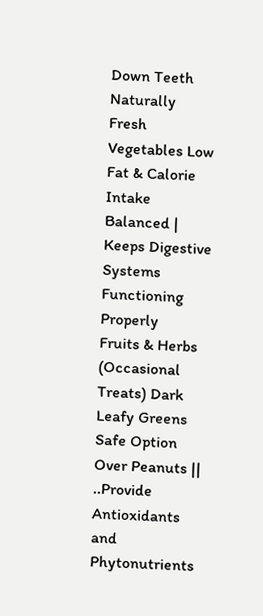Down Teeth Naturally
Fresh Vegetables Low Fat & Calorie Intake Balanced | Keeps Digestive Systems Functioning Properly
Fruits & Herbs (Occasional Treats) Dark Leafy Greens Safe Option Over Peanuts || ..Provide Antioxidants and Phytonutrients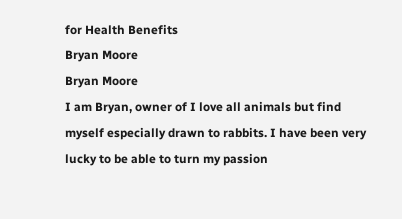for Health Benefits
Bryan Moore
Bryan Moore
I am Bryan, owner of I love all animals but find myself especially drawn to rabbits. I have been very lucky to be able to turn my passion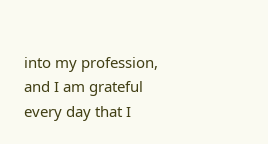into my profession, and I am grateful every day that I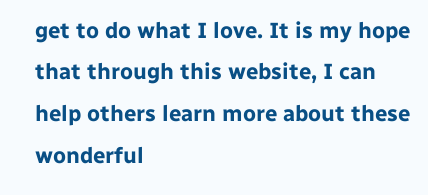get to do what I love. It is my hope that through this website, I can help others learn more about these wonderful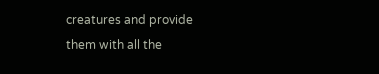creatures and provide them with all the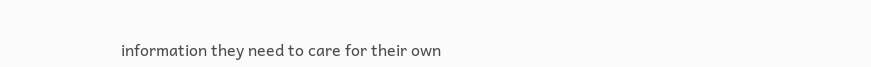information they need to care for their own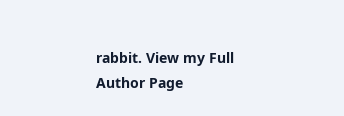rabbit. View my Full Author Page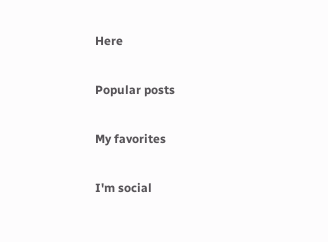Here

Popular posts

My favorites

I'm social